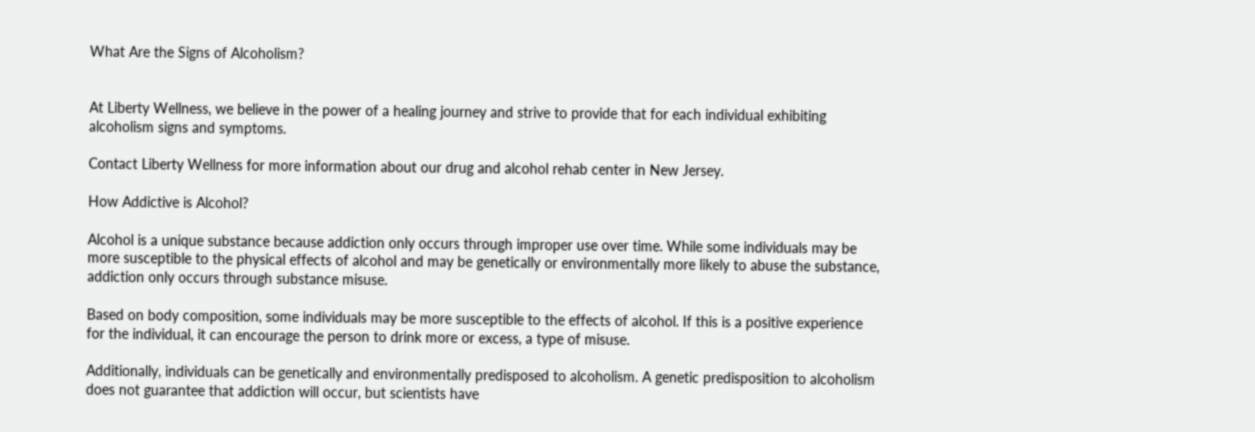What Are the Signs of Alcoholism?


At Liberty Wellness, we believe in the power of a healing journey and strive to provide that for each individual exhibiting alcoholism signs and symptoms.

Contact Liberty Wellness for more information about our drug and alcohol rehab center in New Jersey.

How Addictive is Alcohol?

Alcohol is a unique substance because addiction only occurs through improper use over time. While some individuals may be more susceptible to the physical effects of alcohol and may be genetically or environmentally more likely to abuse the substance, addiction only occurs through substance misuse.

Based on body composition, some individuals may be more susceptible to the effects of alcohol. If this is a positive experience for the individual, it can encourage the person to drink more or excess, a type of misuse.

Additionally, individuals can be genetically and environmentally predisposed to alcoholism. A genetic predisposition to alcoholism does not guarantee that addiction will occur, but scientists have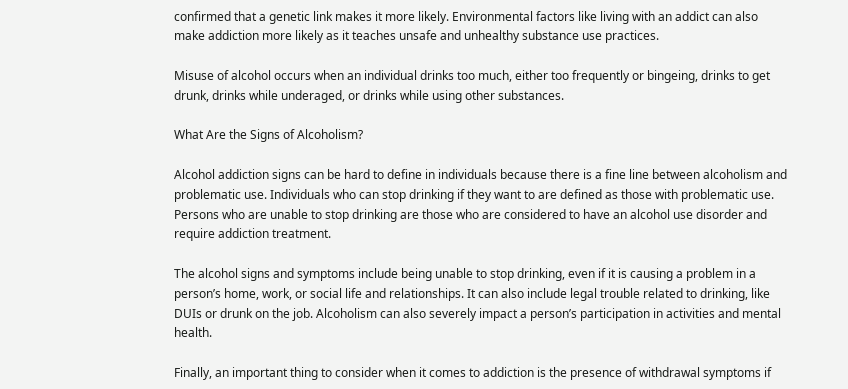confirmed that a genetic link makes it more likely. Environmental factors like living with an addict can also make addiction more likely as it teaches unsafe and unhealthy substance use practices.

Misuse of alcohol occurs when an individual drinks too much, either too frequently or bingeing, drinks to get drunk, drinks while underaged, or drinks while using other substances.

What Are the Signs of Alcoholism?

Alcohol addiction signs can be hard to define in individuals because there is a fine line between alcoholism and problematic use. Individuals who can stop drinking if they want to are defined as those with problematic use. Persons who are unable to stop drinking are those who are considered to have an alcohol use disorder and require addiction treatment.

The alcohol signs and symptoms include being unable to stop drinking, even if it is causing a problem in a person’s home, work, or social life and relationships. It can also include legal trouble related to drinking, like DUIs or drunk on the job. Alcoholism can also severely impact a person’s participation in activities and mental health.

Finally, an important thing to consider when it comes to addiction is the presence of withdrawal symptoms if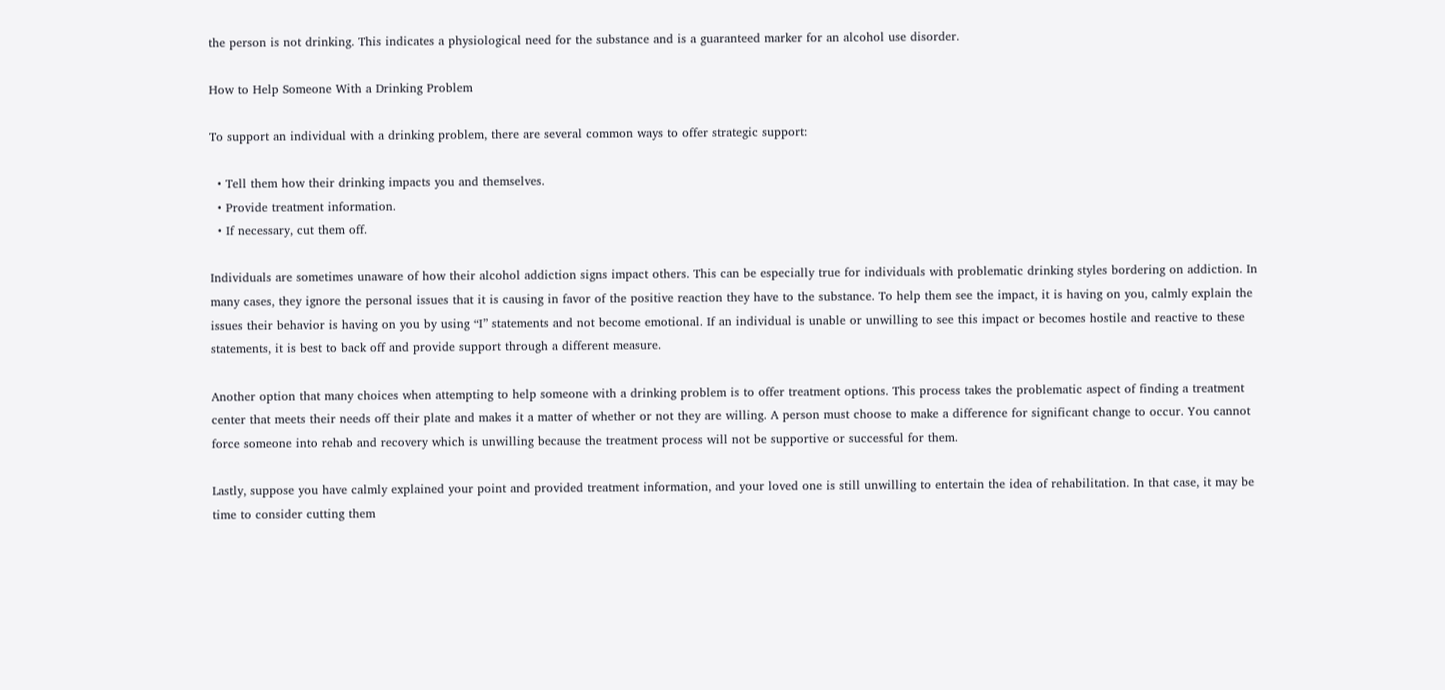the person is not drinking. This indicates a physiological need for the substance and is a guaranteed marker for an alcohol use disorder.

How to Help Someone With a Drinking Problem

To support an individual with a drinking problem, there are several common ways to offer strategic support:

  • Tell them how their drinking impacts you and themselves.
  • Provide treatment information.
  • If necessary, cut them off.

Individuals are sometimes unaware of how their alcohol addiction signs impact others. This can be especially true for individuals with problematic drinking styles bordering on addiction. In many cases, they ignore the personal issues that it is causing in favor of the positive reaction they have to the substance. To help them see the impact, it is having on you, calmly explain the issues their behavior is having on you by using “I” statements and not become emotional. If an individual is unable or unwilling to see this impact or becomes hostile and reactive to these statements, it is best to back off and provide support through a different measure.

Another option that many choices when attempting to help someone with a drinking problem is to offer treatment options. This process takes the problematic aspect of finding a treatment center that meets their needs off their plate and makes it a matter of whether or not they are willing. A person must choose to make a difference for significant change to occur. You cannot force someone into rehab and recovery which is unwilling because the treatment process will not be supportive or successful for them.

Lastly, suppose you have calmly explained your point and provided treatment information, and your loved one is still unwilling to entertain the idea of rehabilitation. In that case, it may be time to consider cutting them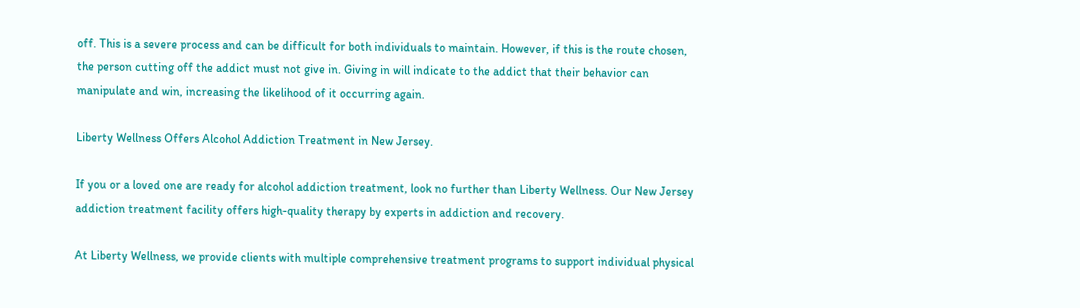off. This is a severe process and can be difficult for both individuals to maintain. However, if this is the route chosen, the person cutting off the addict must not give in. Giving in will indicate to the addict that their behavior can manipulate and win, increasing the likelihood of it occurring again.

Liberty Wellness Offers Alcohol Addiction Treatment in New Jersey.

If you or a loved one are ready for alcohol addiction treatment, look no further than Liberty Wellness. Our New Jersey addiction treatment facility offers high-quality therapy by experts in addiction and recovery.

At Liberty Wellness, we provide clients with multiple comprehensive treatment programs to support individual physical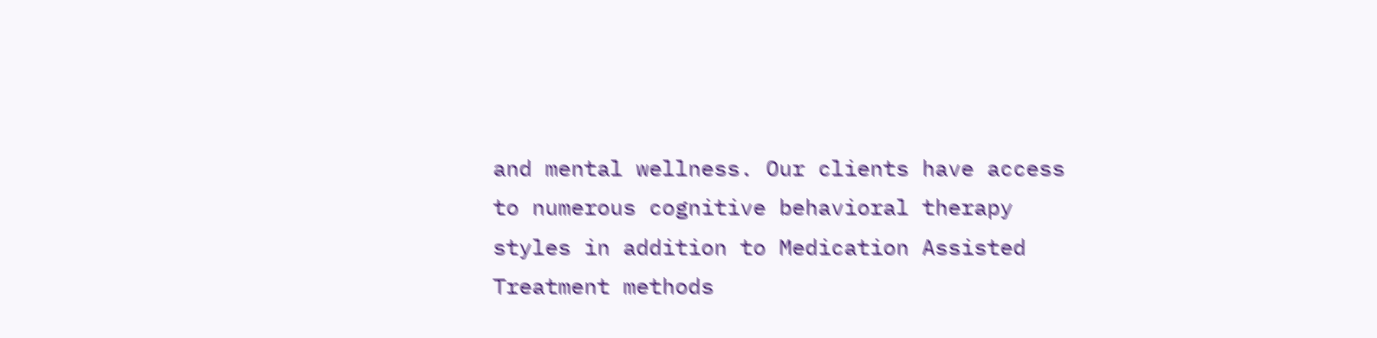and mental wellness. Our clients have access to numerous cognitive behavioral therapy styles in addition to Medication Assisted Treatment methods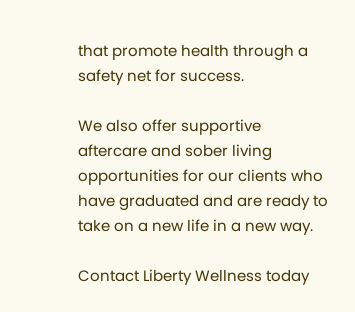that promote health through a safety net for success.

We also offer supportive aftercare and sober living opportunities for our clients who have graduated and are ready to take on a new life in a new way.

Contact Liberty Wellness today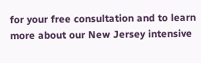for your free consultation and to learn more about our New Jersey intensive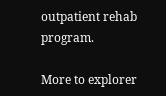outpatient rehab program.

More to explorer